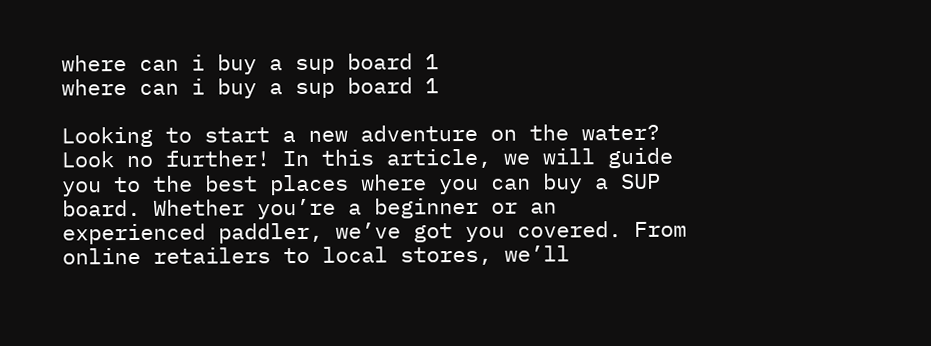where can i buy a sup board 1
where can i buy a sup board 1

Looking to start a new adventure on the water? Look no further! In this article, we will guide you to the best places where you can buy a SUP board. Whether you’re a beginner or an experienced paddler, we’ve got you covered. From online retailers to local stores, we’ll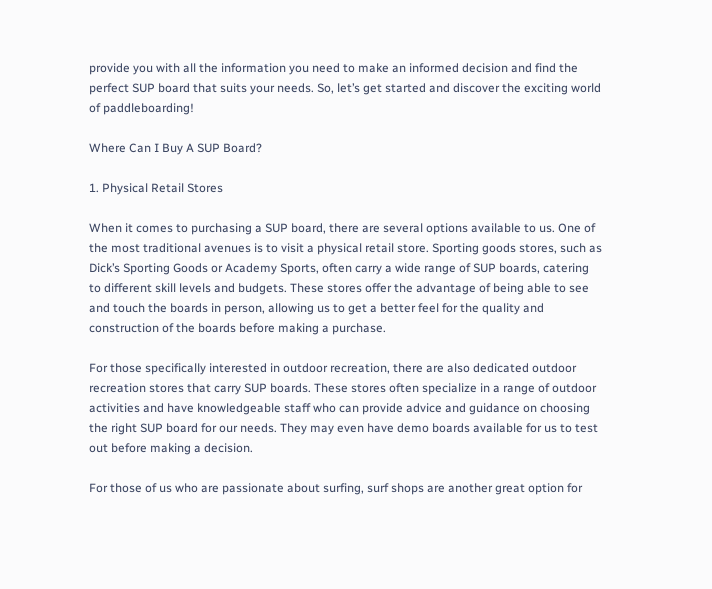provide you with all the information you need to make an informed decision and find the perfect SUP board that suits your needs. So, let’s get started and discover the exciting world of paddleboarding!

Where Can I Buy A SUP Board?

1. Physical Retail Stores

When it comes to purchasing a SUP board, there are several options available to us. One of the most traditional avenues is to visit a physical retail store. Sporting goods stores, such as Dick’s Sporting Goods or Academy Sports, often carry a wide range of SUP boards, catering to different skill levels and budgets. These stores offer the advantage of being able to see and touch the boards in person, allowing us to get a better feel for the quality and construction of the boards before making a purchase.

For those specifically interested in outdoor recreation, there are also dedicated outdoor recreation stores that carry SUP boards. These stores often specialize in a range of outdoor activities and have knowledgeable staff who can provide advice and guidance on choosing the right SUP board for our needs. They may even have demo boards available for us to test out before making a decision.

For those of us who are passionate about surfing, surf shops are another great option for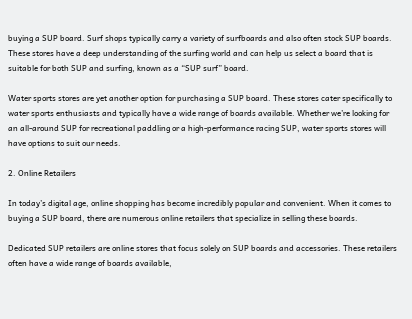buying a SUP board. Surf shops typically carry a variety of surfboards and also often stock SUP boards. These stores have a deep understanding of the surfing world and can help us select a board that is suitable for both SUP and surfing, known as a “SUP surf” board.

Water sports stores are yet another option for purchasing a SUP board. These stores cater specifically to water sports enthusiasts and typically have a wide range of boards available. Whether we’re looking for an all-around SUP for recreational paddling or a high-performance racing SUP, water sports stores will have options to suit our needs.

2. Online Retailers

In today’s digital age, online shopping has become incredibly popular and convenient. When it comes to buying a SUP board, there are numerous online retailers that specialize in selling these boards.

Dedicated SUP retailers are online stores that focus solely on SUP boards and accessories. These retailers often have a wide range of boards available,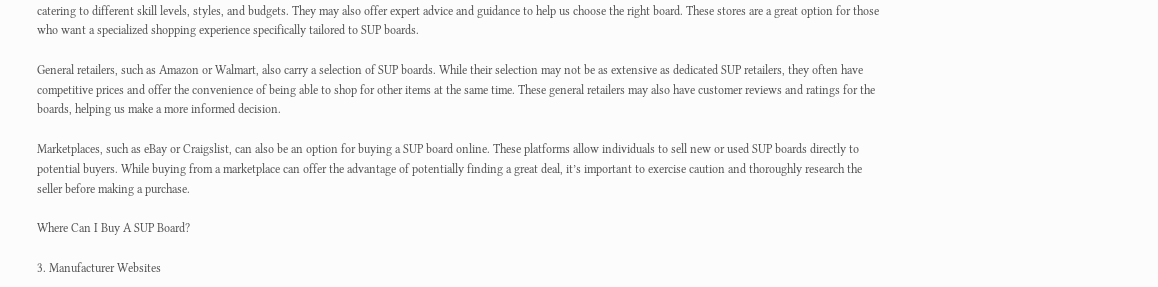catering to different skill levels, styles, and budgets. They may also offer expert advice and guidance to help us choose the right board. These stores are a great option for those who want a specialized shopping experience specifically tailored to SUP boards.

General retailers, such as Amazon or Walmart, also carry a selection of SUP boards. While their selection may not be as extensive as dedicated SUP retailers, they often have competitive prices and offer the convenience of being able to shop for other items at the same time. These general retailers may also have customer reviews and ratings for the boards, helping us make a more informed decision.

Marketplaces, such as eBay or Craigslist, can also be an option for buying a SUP board online. These platforms allow individuals to sell new or used SUP boards directly to potential buyers. While buying from a marketplace can offer the advantage of potentially finding a great deal, it’s important to exercise caution and thoroughly research the seller before making a purchase.

Where Can I Buy A SUP Board?

3. Manufacturer Websites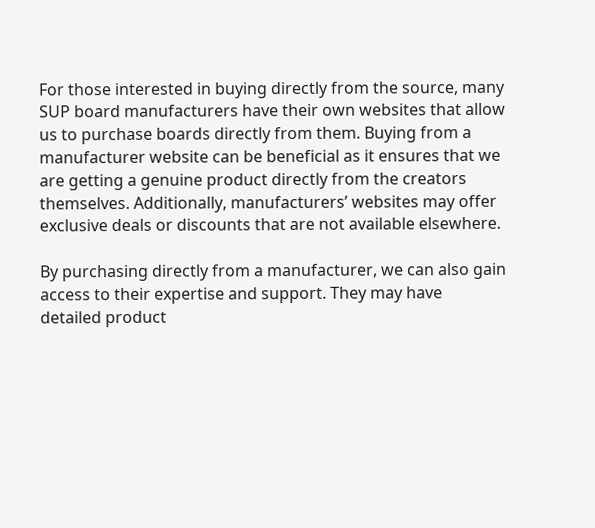For those interested in buying directly from the source, many SUP board manufacturers have their own websites that allow us to purchase boards directly from them. Buying from a manufacturer website can be beneficial as it ensures that we are getting a genuine product directly from the creators themselves. Additionally, manufacturers’ websites may offer exclusive deals or discounts that are not available elsewhere.

By purchasing directly from a manufacturer, we can also gain access to their expertise and support. They may have detailed product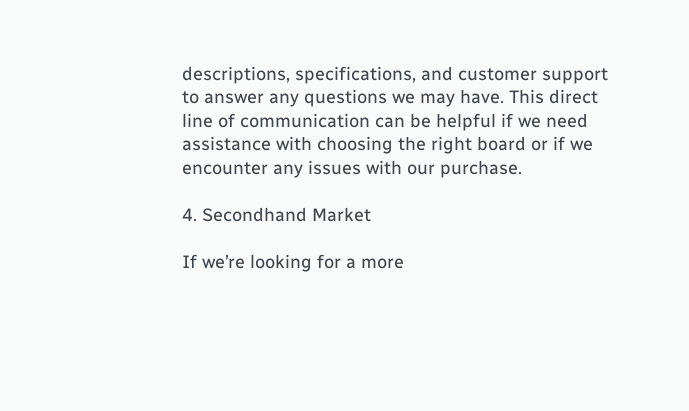descriptions, specifications, and customer support to answer any questions we may have. This direct line of communication can be helpful if we need assistance with choosing the right board or if we encounter any issues with our purchase.

4. Secondhand Market

If we’re looking for a more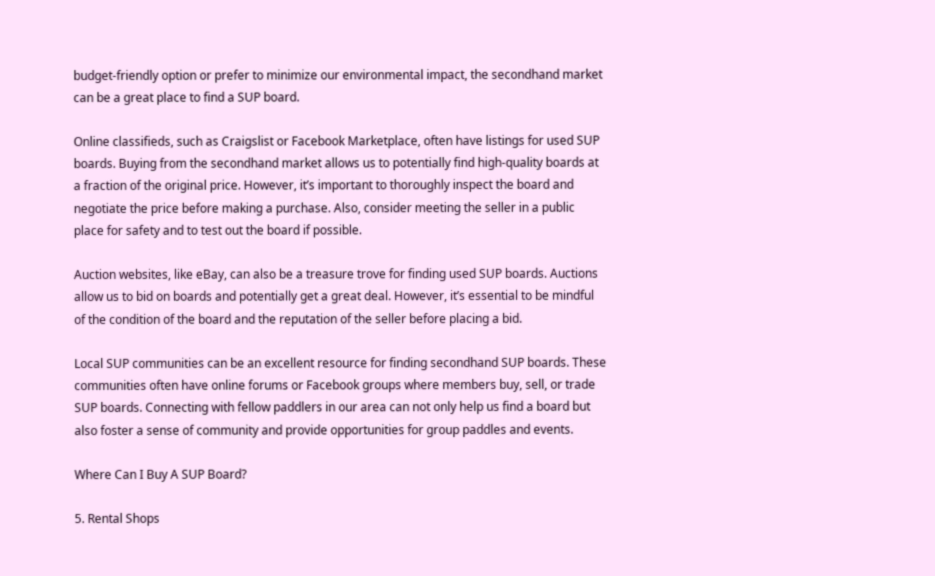budget-friendly option or prefer to minimize our environmental impact, the secondhand market can be a great place to find a SUP board.

Online classifieds, such as Craigslist or Facebook Marketplace, often have listings for used SUP boards. Buying from the secondhand market allows us to potentially find high-quality boards at a fraction of the original price. However, it’s important to thoroughly inspect the board and negotiate the price before making a purchase. Also, consider meeting the seller in a public place for safety and to test out the board if possible.

Auction websites, like eBay, can also be a treasure trove for finding used SUP boards. Auctions allow us to bid on boards and potentially get a great deal. However, it’s essential to be mindful of the condition of the board and the reputation of the seller before placing a bid.

Local SUP communities can be an excellent resource for finding secondhand SUP boards. These communities often have online forums or Facebook groups where members buy, sell, or trade SUP boards. Connecting with fellow paddlers in our area can not only help us find a board but also foster a sense of community and provide opportunities for group paddles and events.

Where Can I Buy A SUP Board?

5. Rental Shops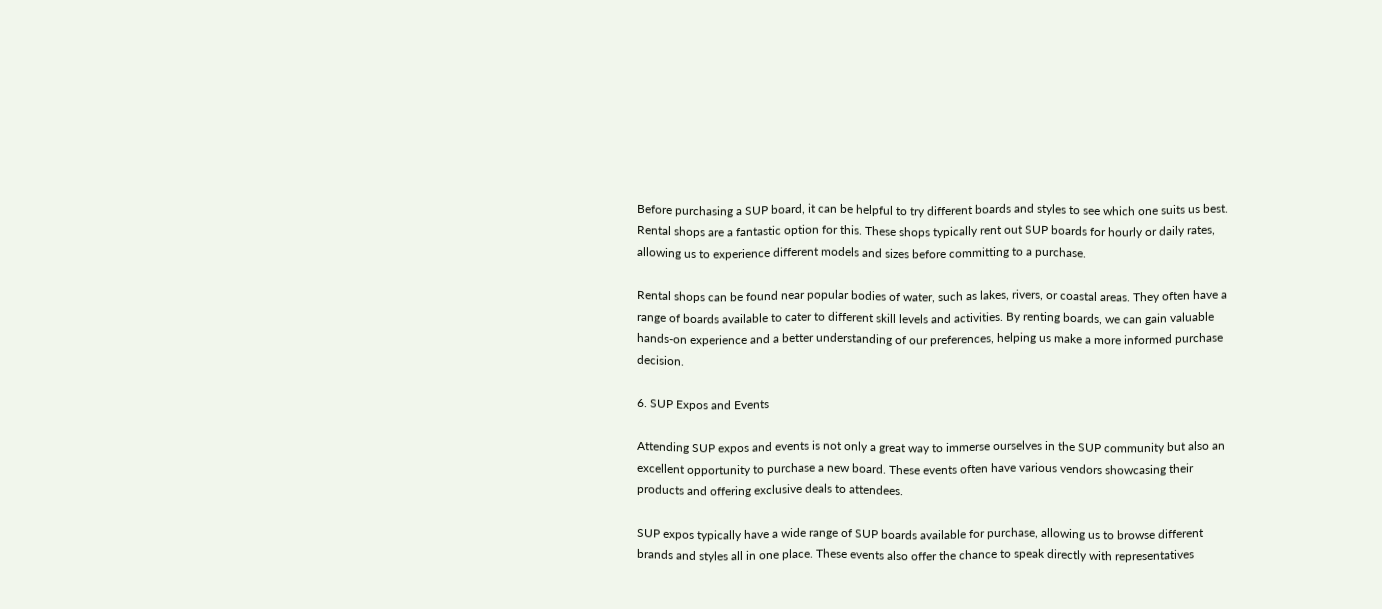Before purchasing a SUP board, it can be helpful to try different boards and styles to see which one suits us best. Rental shops are a fantastic option for this. These shops typically rent out SUP boards for hourly or daily rates, allowing us to experience different models and sizes before committing to a purchase.

Rental shops can be found near popular bodies of water, such as lakes, rivers, or coastal areas. They often have a range of boards available to cater to different skill levels and activities. By renting boards, we can gain valuable hands-on experience and a better understanding of our preferences, helping us make a more informed purchase decision.

6. SUP Expos and Events

Attending SUP expos and events is not only a great way to immerse ourselves in the SUP community but also an excellent opportunity to purchase a new board. These events often have various vendors showcasing their products and offering exclusive deals to attendees.

SUP expos typically have a wide range of SUP boards available for purchase, allowing us to browse different brands and styles all in one place. These events also offer the chance to speak directly with representatives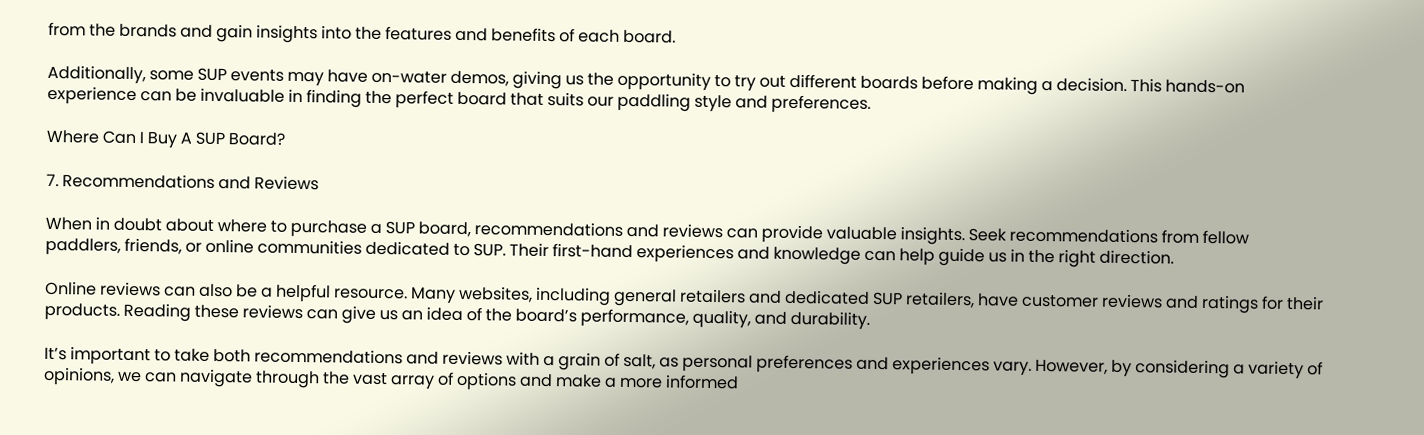from the brands and gain insights into the features and benefits of each board.

Additionally, some SUP events may have on-water demos, giving us the opportunity to try out different boards before making a decision. This hands-on experience can be invaluable in finding the perfect board that suits our paddling style and preferences.

Where Can I Buy A SUP Board?

7. Recommendations and Reviews

When in doubt about where to purchase a SUP board, recommendations and reviews can provide valuable insights. Seek recommendations from fellow paddlers, friends, or online communities dedicated to SUP. Their first-hand experiences and knowledge can help guide us in the right direction.

Online reviews can also be a helpful resource. Many websites, including general retailers and dedicated SUP retailers, have customer reviews and ratings for their products. Reading these reviews can give us an idea of the board’s performance, quality, and durability.

It’s important to take both recommendations and reviews with a grain of salt, as personal preferences and experiences vary. However, by considering a variety of opinions, we can navigate through the vast array of options and make a more informed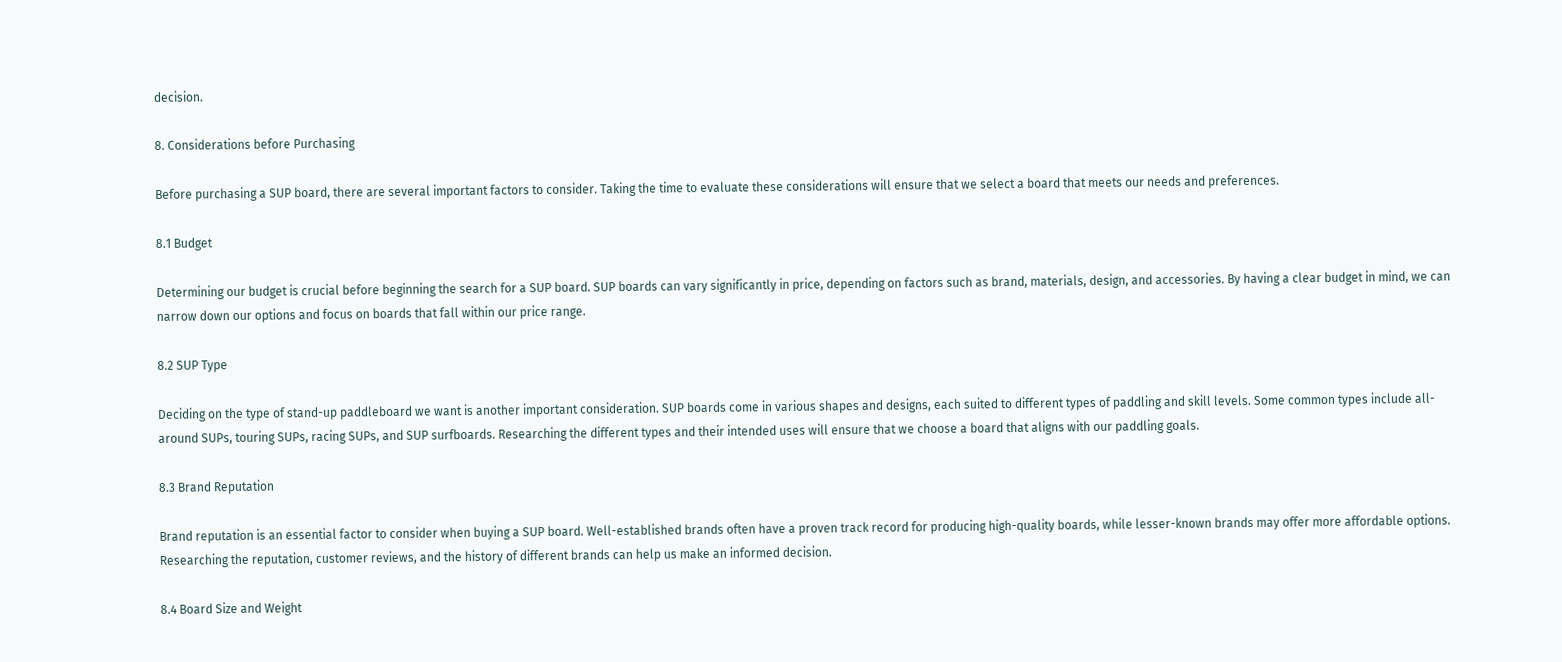decision.

8. Considerations before Purchasing

Before purchasing a SUP board, there are several important factors to consider. Taking the time to evaluate these considerations will ensure that we select a board that meets our needs and preferences.

8.1 Budget

Determining our budget is crucial before beginning the search for a SUP board. SUP boards can vary significantly in price, depending on factors such as brand, materials, design, and accessories. By having a clear budget in mind, we can narrow down our options and focus on boards that fall within our price range.

8.2 SUP Type

Deciding on the type of stand-up paddleboard we want is another important consideration. SUP boards come in various shapes and designs, each suited to different types of paddling and skill levels. Some common types include all-around SUPs, touring SUPs, racing SUPs, and SUP surfboards. Researching the different types and their intended uses will ensure that we choose a board that aligns with our paddling goals.

8.3 Brand Reputation

Brand reputation is an essential factor to consider when buying a SUP board. Well-established brands often have a proven track record for producing high-quality boards, while lesser-known brands may offer more affordable options. Researching the reputation, customer reviews, and the history of different brands can help us make an informed decision.

8.4 Board Size and Weight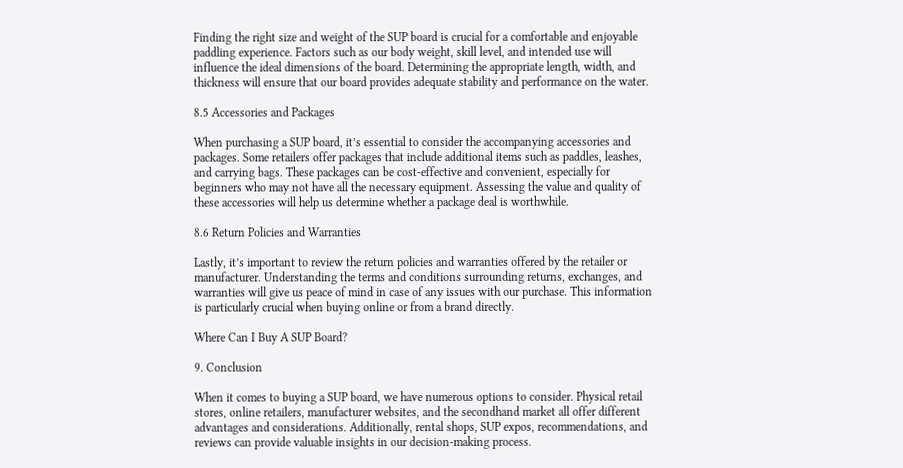Finding the right size and weight of the SUP board is crucial for a comfortable and enjoyable paddling experience. Factors such as our body weight, skill level, and intended use will influence the ideal dimensions of the board. Determining the appropriate length, width, and thickness will ensure that our board provides adequate stability and performance on the water.

8.5 Accessories and Packages

When purchasing a SUP board, it’s essential to consider the accompanying accessories and packages. Some retailers offer packages that include additional items such as paddles, leashes, and carrying bags. These packages can be cost-effective and convenient, especially for beginners who may not have all the necessary equipment. Assessing the value and quality of these accessories will help us determine whether a package deal is worthwhile.

8.6 Return Policies and Warranties

Lastly, it’s important to review the return policies and warranties offered by the retailer or manufacturer. Understanding the terms and conditions surrounding returns, exchanges, and warranties will give us peace of mind in case of any issues with our purchase. This information is particularly crucial when buying online or from a brand directly.

Where Can I Buy A SUP Board?

9. Conclusion

When it comes to buying a SUP board, we have numerous options to consider. Physical retail stores, online retailers, manufacturer websites, and the secondhand market all offer different advantages and considerations. Additionally, rental shops, SUP expos, recommendations, and reviews can provide valuable insights in our decision-making process.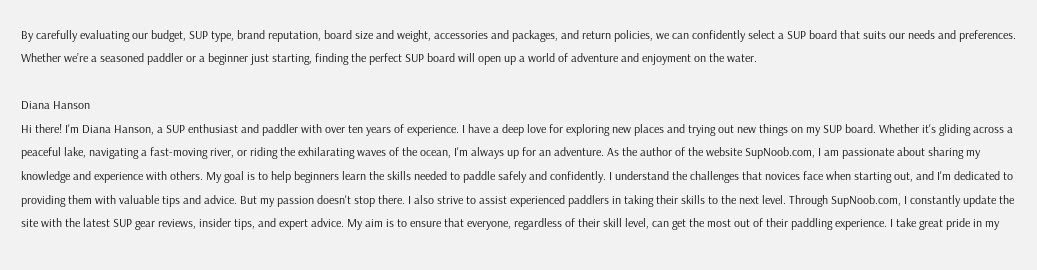By carefully evaluating our budget, SUP type, brand reputation, board size and weight, accessories and packages, and return policies, we can confidently select a SUP board that suits our needs and preferences. Whether we’re a seasoned paddler or a beginner just starting, finding the perfect SUP board will open up a world of adventure and enjoyment on the water.

Diana Hanson
Hi there! I'm Diana Hanson, a SUP enthusiast and paddler with over ten years of experience. I have a deep love for exploring new places and trying out new things on my SUP board. Whether it's gliding across a peaceful lake, navigating a fast-moving river, or riding the exhilarating waves of the ocean, I'm always up for an adventure. As the author of the website SupNoob.com, I am passionate about sharing my knowledge and experience with others. My goal is to help beginners learn the skills needed to paddle safely and confidently. I understand the challenges that novices face when starting out, and I'm dedicated to providing them with valuable tips and advice. But my passion doesn't stop there. I also strive to assist experienced paddlers in taking their skills to the next level. Through SupNoob.com, I constantly update the site with the latest SUP gear reviews, insider tips, and expert advice. My aim is to ensure that everyone, regardless of their skill level, can get the most out of their paddling experience. I take great pride in my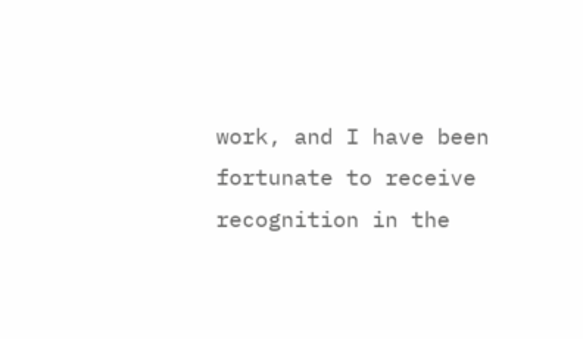work, and I have been fortunate to receive recognition in the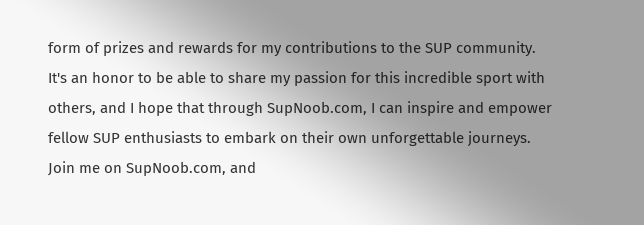form of prizes and rewards for my contributions to the SUP community. It's an honor to be able to share my passion for this incredible sport with others, and I hope that through SupNoob.com, I can inspire and empower fellow SUP enthusiasts to embark on their own unforgettable journeys. Join me on SupNoob.com, and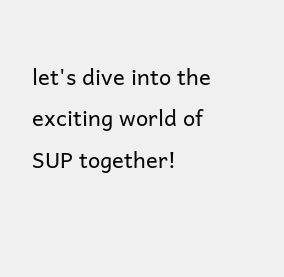let's dive into the exciting world of SUP together!